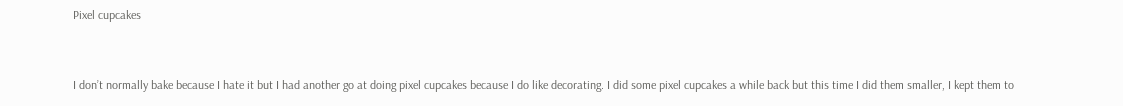Pixel cupcakes


I don’t normally bake because I hate it but I had another go at doing pixel cupcakes because I do like decorating. I did some pixel cupcakes a while back but this time I did them smaller, I kept them to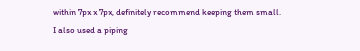within 7px x 7px, definitely recommend keeping them small. I also used a piping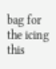bag for the icing this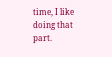time, I like doing that part.